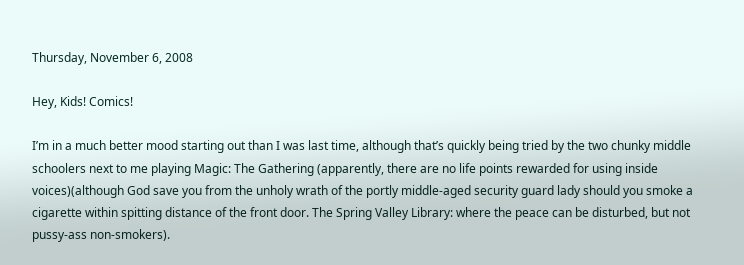Thursday, November 6, 2008

Hey, Kids! Comics!

I’m in a much better mood starting out than I was last time, although that’s quickly being tried by the two chunky middle schoolers next to me playing Magic: The Gathering (apparently, there are no life points rewarded for using inside voices)(although God save you from the unholy wrath of the portly middle-aged security guard lady should you smoke a cigarette within spitting distance of the front door. The Spring Valley Library: where the peace can be disturbed, but not pussy-ass non-smokers).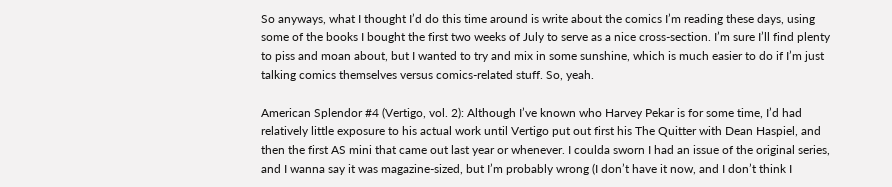So anyways, what I thought I’d do this time around is write about the comics I’m reading these days, using some of the books I bought the first two weeks of July to serve as a nice cross-section. I’m sure I’ll find plenty to piss and moan about, but I wanted to try and mix in some sunshine, which is much easier to do if I’m just talking comics themselves versus comics-related stuff. So, yeah.

American Splendor #4 (Vertigo, vol. 2): Although I’ve known who Harvey Pekar is for some time, I’d had relatively little exposure to his actual work until Vertigo put out first his The Quitter with Dean Haspiel, and then the first AS mini that came out last year or whenever. I coulda sworn I had an issue of the original series, and I wanna say it was magazine-sized, but I’m probably wrong (I don’t have it now, and I don’t think I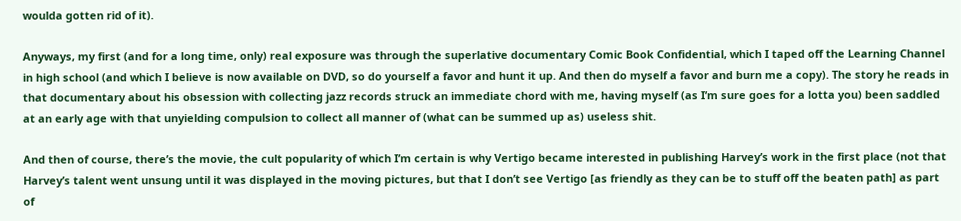woulda gotten rid of it).

Anyways, my first (and for a long time, only) real exposure was through the superlative documentary Comic Book Confidential, which I taped off the Learning Channel in high school (and which I believe is now available on DVD, so do yourself a favor and hunt it up. And then do myself a favor and burn me a copy). The story he reads in that documentary about his obsession with collecting jazz records struck an immediate chord with me, having myself (as I’m sure goes for a lotta you) been saddled at an early age with that unyielding compulsion to collect all manner of (what can be summed up as) useless shit.

And then of course, there’s the movie, the cult popularity of which I’m certain is why Vertigo became interested in publishing Harvey’s work in the first place (not that Harvey’s talent went unsung until it was displayed in the moving pictures, but that I don’t see Vertigo [as friendly as they can be to stuff off the beaten path] as part of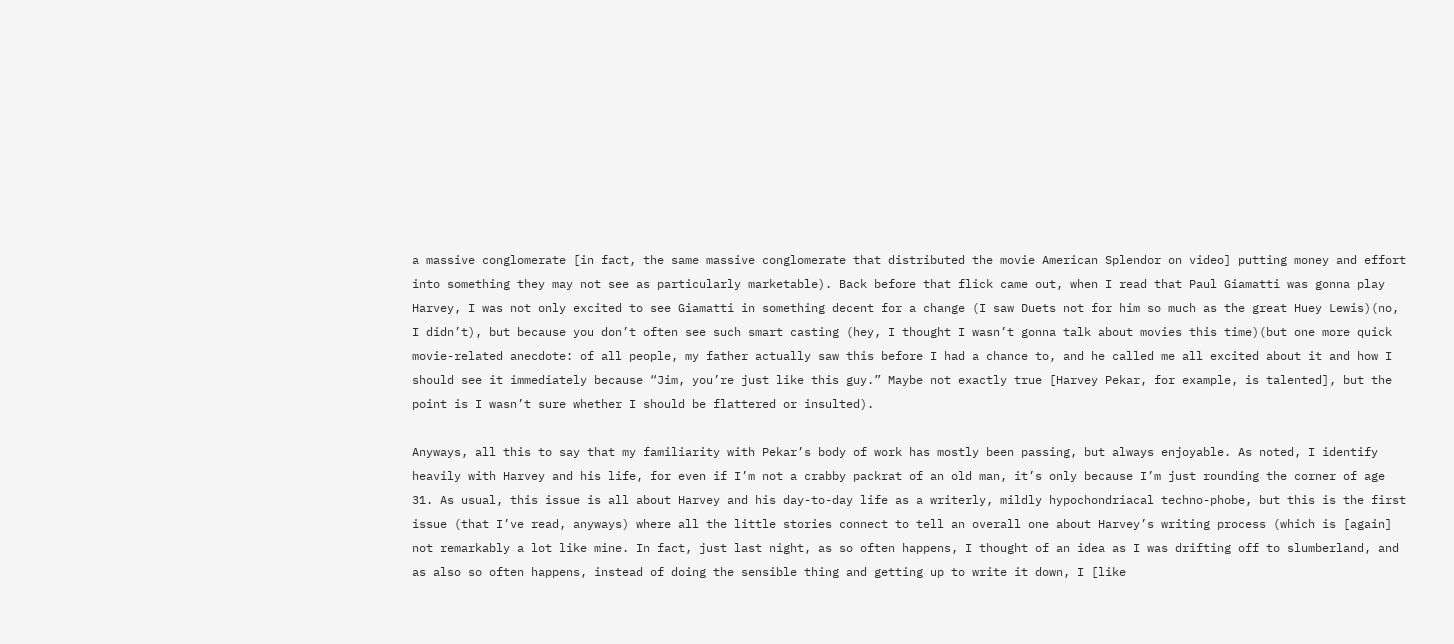a massive conglomerate [in fact, the same massive conglomerate that distributed the movie American Splendor on video] putting money and effort into something they may not see as particularly marketable). Back before that flick came out, when I read that Paul Giamatti was gonna play Harvey, I was not only excited to see Giamatti in something decent for a change (I saw Duets not for him so much as the great Huey Lewis)(no, I didn’t), but because you don’t often see such smart casting (hey, I thought I wasn’t gonna talk about movies this time)(but one more quick movie-related anecdote: of all people, my father actually saw this before I had a chance to, and he called me all excited about it and how I should see it immediately because “Jim, you’re just like this guy.” Maybe not exactly true [Harvey Pekar, for example, is talented], but the point is I wasn’t sure whether I should be flattered or insulted).

Anyways, all this to say that my familiarity with Pekar’s body of work has mostly been passing, but always enjoyable. As noted, I identify heavily with Harvey and his life, for even if I’m not a crabby packrat of an old man, it’s only because I’m just rounding the corner of age 31. As usual, this issue is all about Harvey and his day-to-day life as a writerly, mildly hypochondriacal techno-phobe, but this is the first issue (that I’ve read, anyways) where all the little stories connect to tell an overall one about Harvey’s writing process (which is [again] not remarkably a lot like mine. In fact, just last night, as so often happens, I thought of an idea as I was drifting off to slumberland, and as also so often happens, instead of doing the sensible thing and getting up to write it down, I [like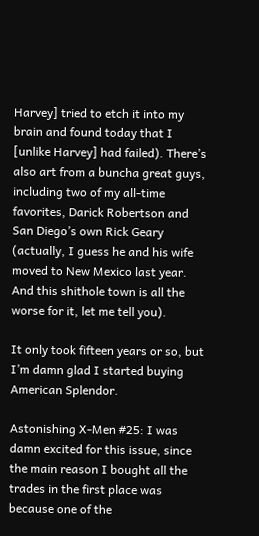Harvey] tried to etch it into my brain and found today that I [unlike Harvey] had failed). There’s also art from a buncha great guys, including two of my all-time favorites, Darick Robertson and San Diego’s own Rick Geary (actually, I guess he and his wife moved to New Mexico last year. And this shithole town is all the worse for it, let me tell you).

It only took fifteen years or so, but I’m damn glad I started buying American Splendor.

Astonishing X-Men #25: I was damn excited for this issue, since the main reason I bought all the trades in the first place was because one of the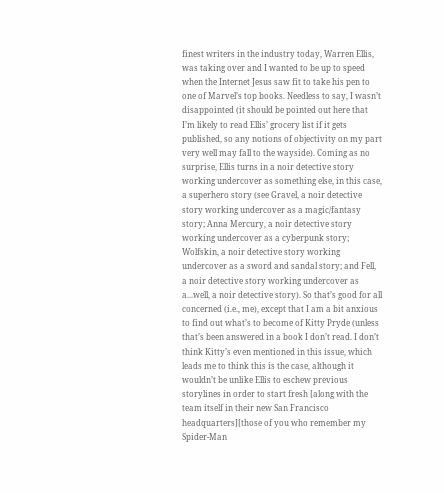finest writers in the industry today, Warren Ellis, was taking over and I wanted to be up to speed when the Internet Jesus saw fit to take his pen to one of Marvel’s top books. Needless to say, I wasn’t disappointed (it should be pointed out here that I’m likely to read Ellis’ grocery list if it gets published, so any notions of objectivity on my part very well may fall to the wayside). Coming as no surprise, Ellis turns in a noir detective story working undercover as something else, in this case, a superhero story (see Gravel, a noir detective story working undercover as a magic/fantasy story; Anna Mercury, a noir detective story working undercover as a cyberpunk story; Wolfskin, a noir detective story working undercover as a sword and sandal story; and Fell, a noir detective story working undercover as a...well, a noir detective story). So that’s good for all concerned (i.e., me), except that I am a bit anxious to find out what’s to become of Kitty Pryde (unless that’s been answered in a book I don’t read. I don’t think Kitty’s even mentioned in this issue, which leads me to think this is the case, although it wouldn’t be unlike Ellis to eschew previous storylines in order to start fresh [along with the team itself in their new San Francisco headquarters][those of you who remember my Spider-Man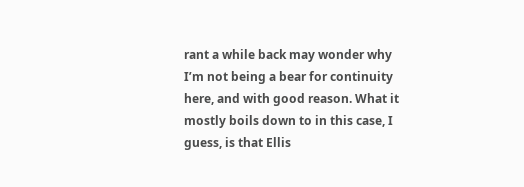rant a while back may wonder why I’m not being a bear for continuity here, and with good reason. What it mostly boils down to in this case, I guess, is that Ellis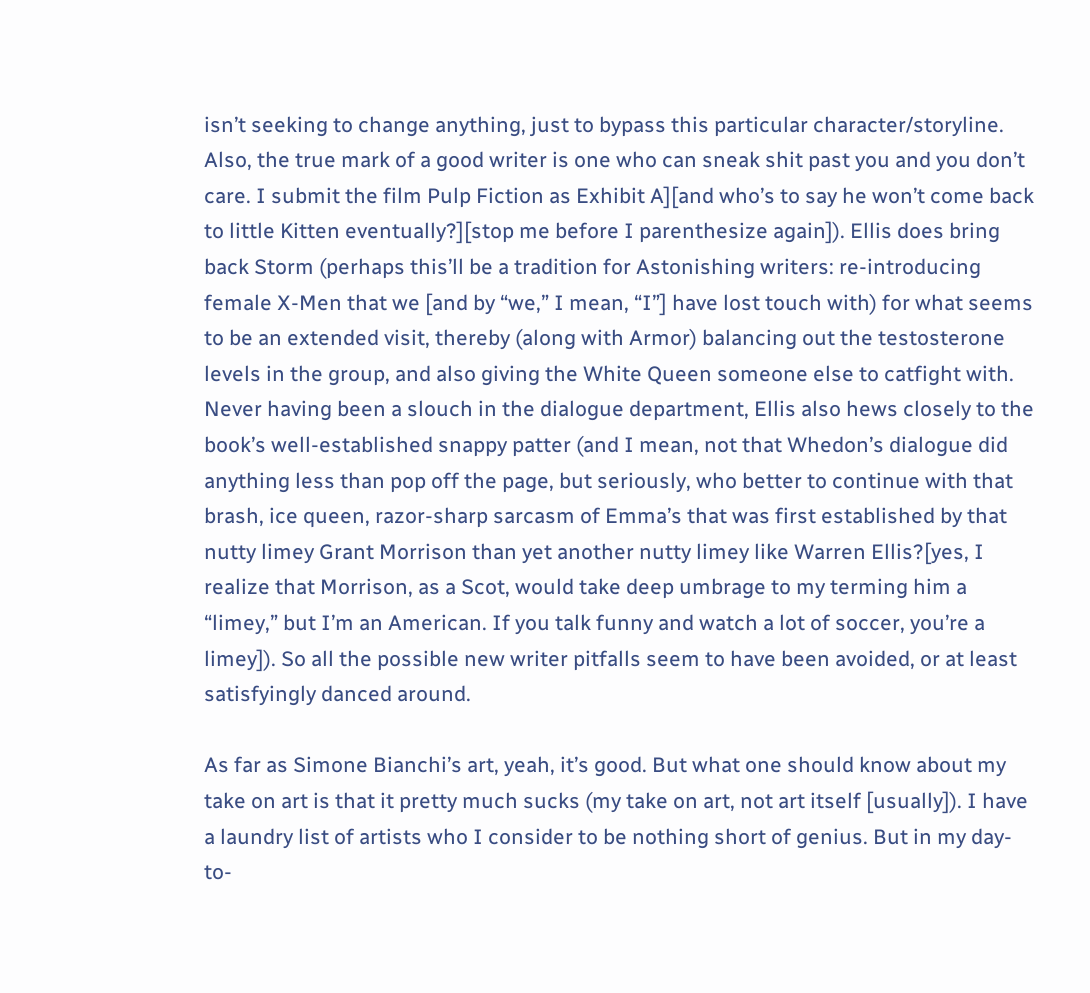isn’t seeking to change anything, just to bypass this particular character/storyline. Also, the true mark of a good writer is one who can sneak shit past you and you don’t care. I submit the film Pulp Fiction as Exhibit A][and who’s to say he won’t come back to little Kitten eventually?][stop me before I parenthesize again]). Ellis does bring back Storm (perhaps this’ll be a tradition for Astonishing writers: re-introducing female X-Men that we [and by “we,” I mean, “I”] have lost touch with) for what seems to be an extended visit, thereby (along with Armor) balancing out the testosterone levels in the group, and also giving the White Queen someone else to catfight with. Never having been a slouch in the dialogue department, Ellis also hews closely to the book’s well-established snappy patter (and I mean, not that Whedon’s dialogue did anything less than pop off the page, but seriously, who better to continue with that brash, ice queen, razor-sharp sarcasm of Emma’s that was first established by that nutty limey Grant Morrison than yet another nutty limey like Warren Ellis?[yes, I realize that Morrison, as a Scot, would take deep umbrage to my terming him a “limey,” but I’m an American. If you talk funny and watch a lot of soccer, you’re a limey]). So all the possible new writer pitfalls seem to have been avoided, or at least satisfyingly danced around.

As far as Simone Bianchi’s art, yeah, it’s good. But what one should know about my take on art is that it pretty much sucks (my take on art, not art itself [usually]). I have a laundry list of artists who I consider to be nothing short of genius. But in my day-to-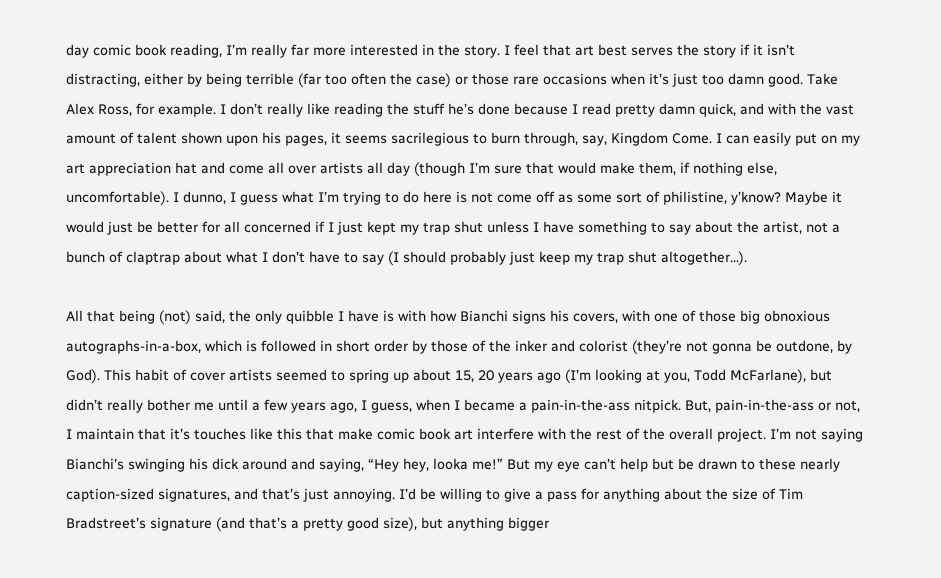day comic book reading, I’m really far more interested in the story. I feel that art best serves the story if it isn’t distracting, either by being terrible (far too often the case) or those rare occasions when it’s just too damn good. Take Alex Ross, for example. I don’t really like reading the stuff he’s done because I read pretty damn quick, and with the vast amount of talent shown upon his pages, it seems sacrilegious to burn through, say, Kingdom Come. I can easily put on my art appreciation hat and come all over artists all day (though I’m sure that would make them, if nothing else, uncomfortable). I dunno, I guess what I’m trying to do here is not come off as some sort of philistine, y’know? Maybe it would just be better for all concerned if I just kept my trap shut unless I have something to say about the artist, not a bunch of claptrap about what I don’t have to say (I should probably just keep my trap shut altogether...).

All that being (not) said, the only quibble I have is with how Bianchi signs his covers, with one of those big obnoxious autographs-in-a-box, which is followed in short order by those of the inker and colorist (they’re not gonna be outdone, by God). This habit of cover artists seemed to spring up about 15, 20 years ago (I’m looking at you, Todd McFarlane), but didn’t really bother me until a few years ago, I guess, when I became a pain-in-the-ass nitpick. But, pain-in-the-ass or not, I maintain that it’s touches like this that make comic book art interfere with the rest of the overall project. I’m not saying Bianchi’s swinging his dick around and saying, “Hey hey, looka me!” But my eye can’t help but be drawn to these nearly caption-sized signatures, and that’s just annoying. I’d be willing to give a pass for anything about the size of Tim Bradstreet’s signature (and that’s a pretty good size), but anything bigger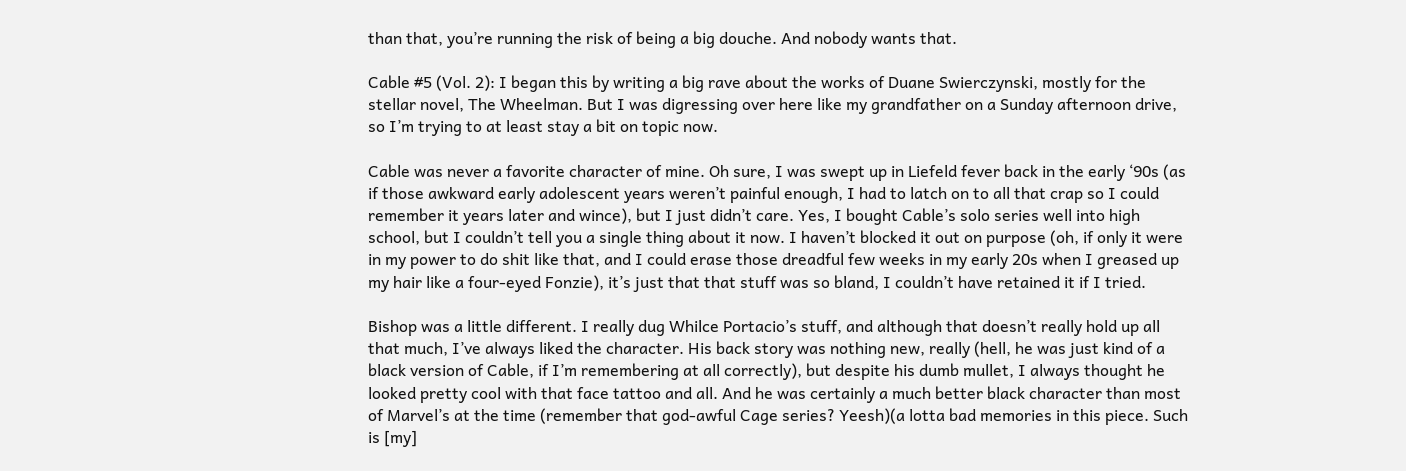than that, you’re running the risk of being a big douche. And nobody wants that.

Cable #5 (Vol. 2): I began this by writing a big rave about the works of Duane Swierczynski, mostly for the stellar novel, The Wheelman. But I was digressing over here like my grandfather on a Sunday afternoon drive, so I’m trying to at least stay a bit on topic now.

Cable was never a favorite character of mine. Oh sure, I was swept up in Liefeld fever back in the early ‘90s (as if those awkward early adolescent years weren’t painful enough, I had to latch on to all that crap so I could remember it years later and wince), but I just didn’t care. Yes, I bought Cable’s solo series well into high school, but I couldn’t tell you a single thing about it now. I haven’t blocked it out on purpose (oh, if only it were in my power to do shit like that, and I could erase those dreadful few weeks in my early 20s when I greased up my hair like a four-eyed Fonzie), it’s just that that stuff was so bland, I couldn’t have retained it if I tried.

Bishop was a little different. I really dug Whilce Portacio’s stuff, and although that doesn’t really hold up all that much, I’ve always liked the character. His back story was nothing new, really (hell, he was just kind of a black version of Cable, if I’m remembering at all correctly), but despite his dumb mullet, I always thought he looked pretty cool with that face tattoo and all. And he was certainly a much better black character than most of Marvel’s at the time (remember that god-awful Cage series? Yeesh)(a lotta bad memories in this piece. Such is [my]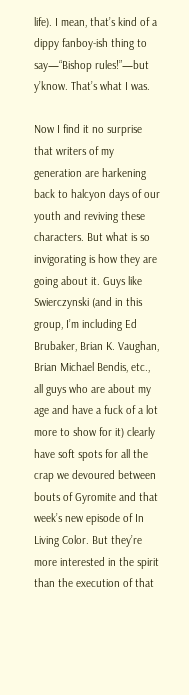life). I mean, that’s kind of a dippy fanboy-ish thing to say—“Bishop rules!”—but y’know. That’s what I was.

Now I find it no surprise that writers of my generation are harkening back to halcyon days of our youth and reviving these characters. But what is so invigorating is how they are going about it. Guys like Swierczynski (and in this group, I’m including Ed Brubaker, Brian K. Vaughan, Brian Michael Bendis, etc., all guys who are about my age and have a fuck of a lot more to show for it) clearly have soft spots for all the crap we devoured between bouts of Gyromite and that week’s new episode of In Living Color. But they’re more interested in the spirit than the execution of that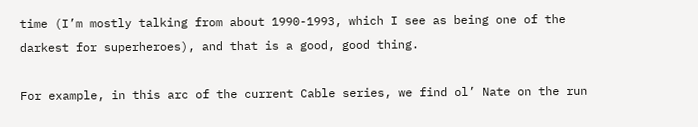time (I’m mostly talking from about 1990-1993, which I see as being one of the darkest for superheroes), and that is a good, good thing.

For example, in this arc of the current Cable series, we find ol’ Nate on the run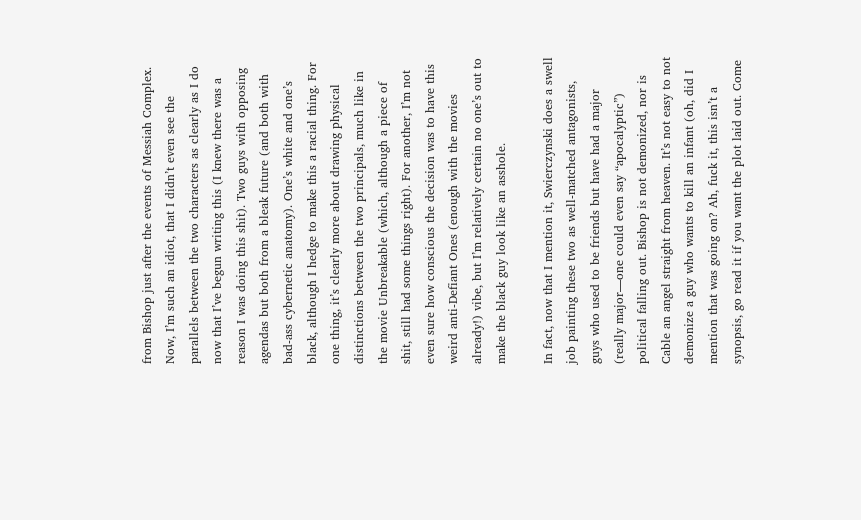from Bishop just after the events of Messiah Complex. Now, I’m such an idiot, that I didn’t even see the parallels between the two characters as clearly as I do now that I’ve begun writing this (I knew there was a reason I was doing this shit). Two guys with opposing agendas but both from a bleak future (and both with bad-ass cybernetic anatomy). One’s white and one’s black, although I hedge to make this a racial thing. For one thing, it’s clearly more about drawing physical distinctions between the two principals, much like in the movie Unbreakable (which, although a piece of shit, still had some things right). For another, I’m not even sure how conscious the decision was to have this weird anti-Defiant Ones (enough with the movies already!) vibe, but I’m relatively certain no one’s out to make the black guy look like an asshole.

In fact, now that I mention it, Swierczynski does a swell job painting these two as well-matched antagonists, guys who used to be friends but have had a major (really major—one could even say “apocalyptic”) political falling out. Bishop is not demonized, nor is Cable an angel straight from heaven. It’s not easy to not demonize a guy who wants to kill an infant (oh, did I mention that was going on? Ah, fuck it, this isn’t a synopsis, go read it if you want the plot laid out. Come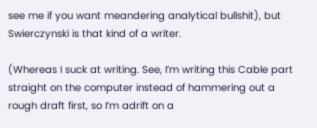see me if you want meandering analytical bullshit), but Swierczynski is that kind of a writer.

(Whereas I suck at writing. See, I’m writing this Cable part straight on the computer instead of hammering out a rough draft first, so I’m adrift on a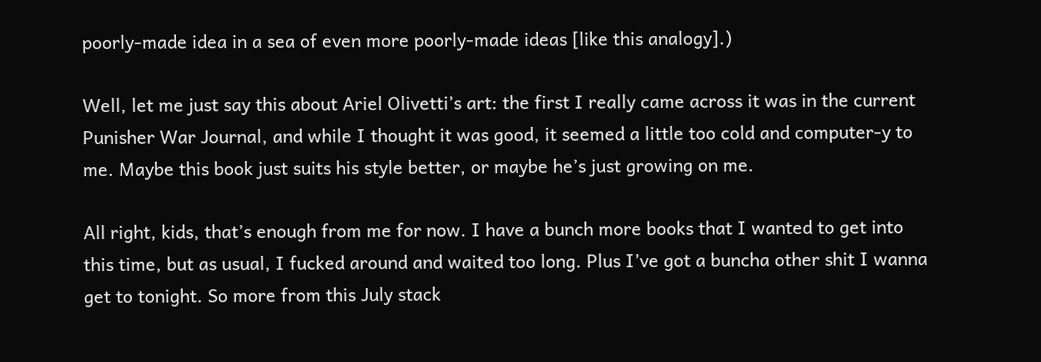poorly-made idea in a sea of even more poorly-made ideas [like this analogy].)

Well, let me just say this about Ariel Olivetti’s art: the first I really came across it was in the current Punisher War Journal, and while I thought it was good, it seemed a little too cold and computer-y to me. Maybe this book just suits his style better, or maybe he’s just growing on me.

All right, kids, that’s enough from me for now. I have a bunch more books that I wanted to get into this time, but as usual, I fucked around and waited too long. Plus I’ve got a buncha other shit I wanna get to tonight. So more from this July stack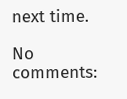next time.

No comments: